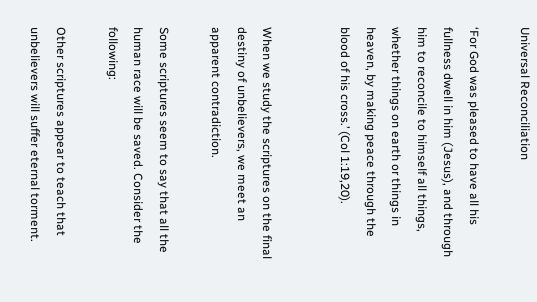Universal Reconciliation

‘For God was pleased to have all his fullness dwell in him (Jesus), and through him to reconcile to himself all things, whether things on earth or things in heaven, by making peace through the blood of his cross.’ (Col 1:19,20).


When we study the scriptures on the final destiny of unbelievers, we meet an apparent contradiction.

Some scriptures seem to say that all the human race will be saved. Consider the following:

Other scriptures appear to teach that unbelievers will suffer eternal torment.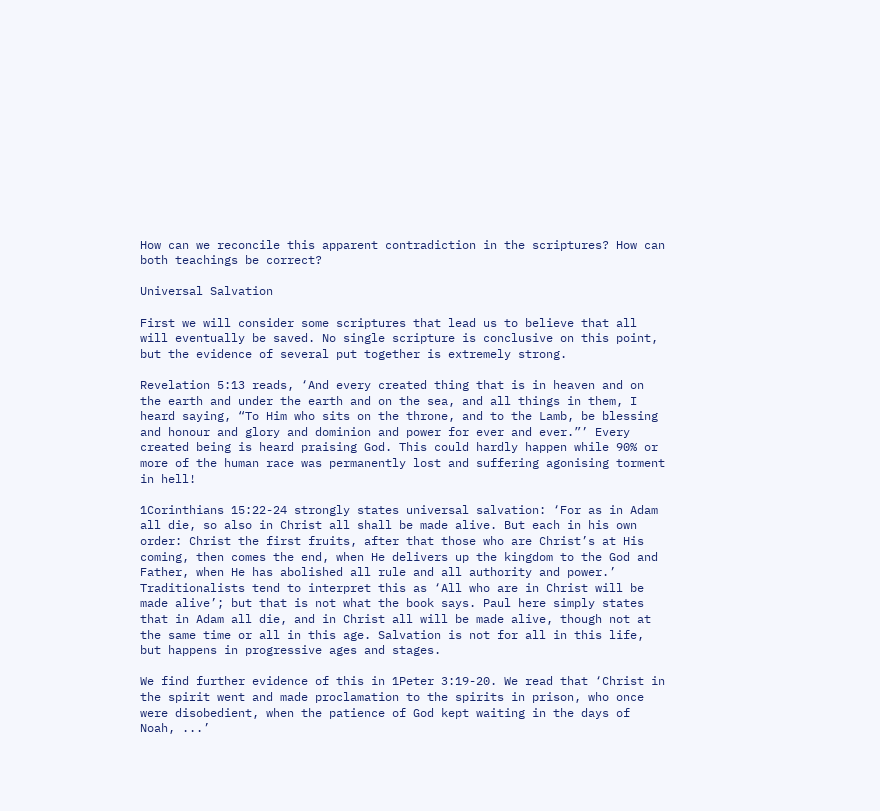How can we reconcile this apparent contradiction in the scriptures? How can both teachings be correct?

Universal Salvation

First we will consider some scriptures that lead us to believe that all will eventually be saved. No single scripture is conclusive on this point, but the evidence of several put together is extremely strong.

Revelation 5:13 reads, ‘And every created thing that is in heaven and on the earth and under the earth and on the sea, and all things in them, I heard saying, “To Him who sits on the throne, and to the Lamb, be blessing and honour and glory and dominion and power for ever and ever.”’ Every created being is heard praising God. This could hardly happen while 90% or more of the human race was permanently lost and suffering agonising torment in hell!

1Corinthians 15:22-24 strongly states universal salvation: ‘For as in Adam all die, so also in Christ all shall be made alive. But each in his own order: Christ the first fruits, after that those who are Christ’s at His coming, then comes the end, when He delivers up the kingdom to the God and Father, when He has abolished all rule and all authority and power.’ Traditionalists tend to interpret this as ‘All who are in Christ will be made alive’; but that is not what the book says. Paul here simply states that in Adam all die, and in Christ all will be made alive, though not at the same time or all in this age. Salvation is not for all in this life, but happens in progressive ages and stages.

We find further evidence of this in 1Peter 3:19-20. We read that ‘Christ in the spirit went and made proclamation to the spirits in prison, who once were disobedient, when the patience of God kept waiting in the days of Noah, ...’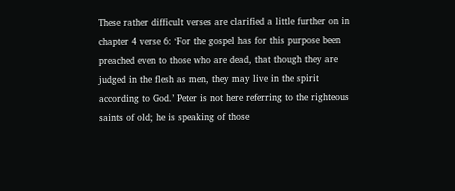These rather difficult verses are clarified a little further on in chapter 4 verse 6: ‘For the gospel has for this purpose been preached even to those who are dead, that though they are judged in the flesh as men, they may live in the spirit according to God.’ Peter is not here referring to the righteous saints of old; he is speaking of those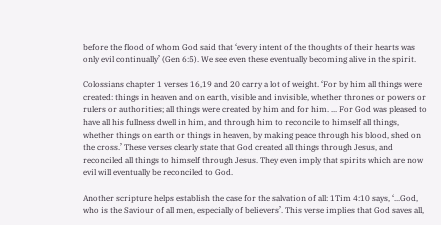before the flood of whom God said that ‘every intent of the thoughts of their hearts was only evil continually’ (Gen 6:5). We see even these eventually becoming alive in the spirit.

Colossians chapter 1 verses 16,19 and 20 carry a lot of weight. ‘For by him all things were created: things in heaven and on earth, visible and invisible, whether thrones or powers or rulers or authorities; all things were created by him and for him. ... For God was pleased to have all his fullness dwell in him, and through him to reconcile to himself all things, whether things on earth or things in heaven, by making peace through his blood, shed on the cross.’ These verses clearly state that God created all things through Jesus, and reconciled all things to himself through Jesus. They even imply that spirits which are now evil will eventually be reconciled to God.

Another scripture helps establish the case for the salvation of all: 1Tim 4:10 says, ‘...God, who is the Saviour of all men, especially of believers’. This verse implies that God saves all,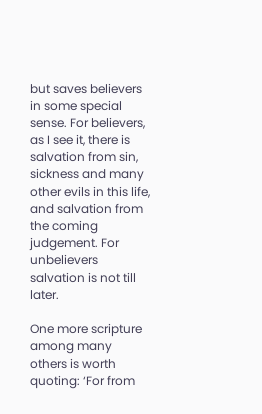but saves believers in some special sense. For believers, as I see it, there is salvation from sin, sickness and many other evils in this life, and salvation from the coming judgement. For unbelievers salvation is not till later.

One more scripture among many others is worth quoting: ‘For from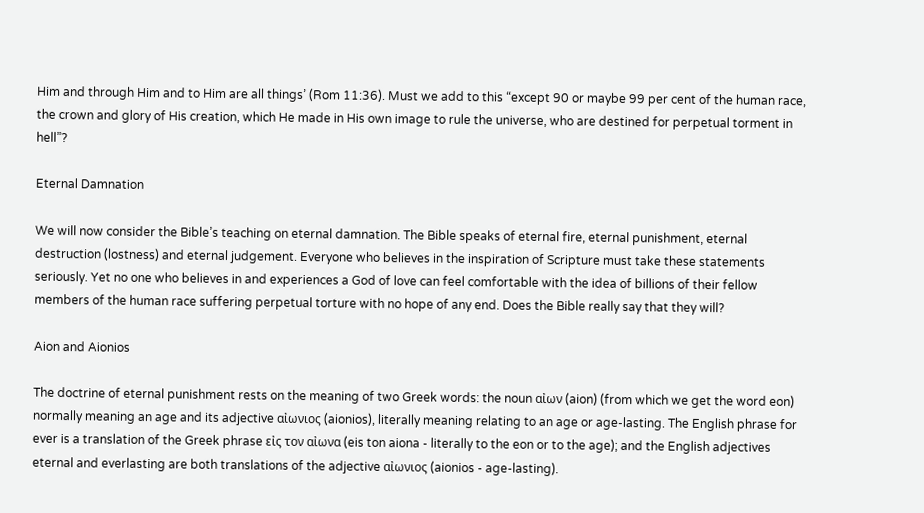Him and through Him and to Him are all things’ (Rom 11:36). Must we add to this “except 90 or maybe 99 per cent of the human race, the crown and glory of His creation, which He made in His own image to rule the universe, who are destined for perpetual torment in hell”?

Eternal Damnation

We will now consider the Bible’s teaching on eternal damnation. The Bible speaks of eternal fire, eternal punishment, eternal destruction (lostness) and eternal judgement. Everyone who believes in the inspiration of Scripture must take these statements seriously. Yet no one who believes in and experiences a God of love can feel comfortable with the idea of billions of their fellow members of the human race suffering perpetual torture with no hope of any end. Does the Bible really say that they will?

Aion and Aionios

The doctrine of eternal punishment rests on the meaning of two Greek words: the noun αἰων (aion) (from which we get the word eon) normally meaning an age and its adjective αἰωνιος (aionios), literally meaning relating to an age or age-lasting. The English phrase for ever is a translation of the Greek phrase εἰς τον αἰωνα (eis ton aiona - literally to the eon or to the age); and the English adjectives eternal and everlasting are both translations of the adjective αἰωνιος (aionios - age-lasting).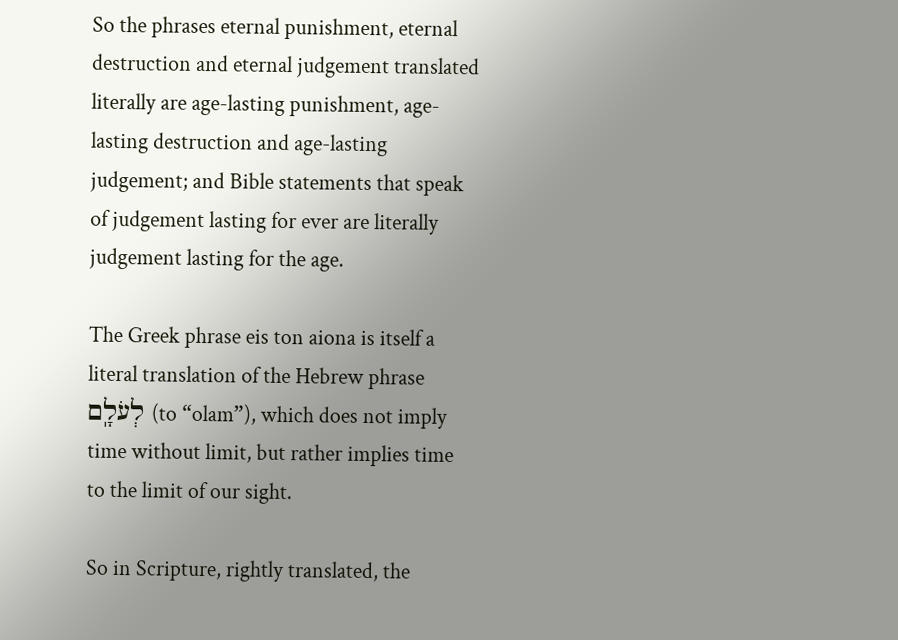So the phrases eternal punishment, eternal destruction and eternal judgement translated literally are age-lasting punishment, age-lasting destruction and age-lasting judgement; and Bible statements that speak of judgement lasting for ever are literally judgement lasting for the age.

The Greek phrase eis ton aiona is itself a literal translation of the Hebrew phrase לְעֹלָֽם (to “olam”), which does not imply time without limit, but rather implies time to the limit of our sight.

So in Scripture, rightly translated, the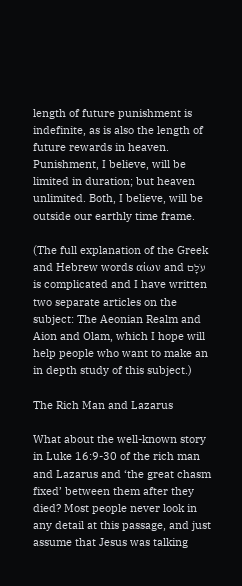length of future punishment is indefinite, as is also the length of future rewards in heaven. Punishment, I believe, will be limited in duration; but heaven unlimited. Both, I believe, will be outside our earthly time frame.

(The full explanation of the Greek and Hebrew words αἰων and עֹלָם is complicated and I have written two separate articles on the subject: The Aeonian Realm and Aion and Olam, which I hope will help people who want to make an in depth study of this subject.)

The Rich Man and Lazarus

What about the well-known story in Luke 16:9-30 of the rich man and Lazarus and ‘the great chasm fixed’ between them after they died? Most people never look in any detail at this passage, and just assume that Jesus was talking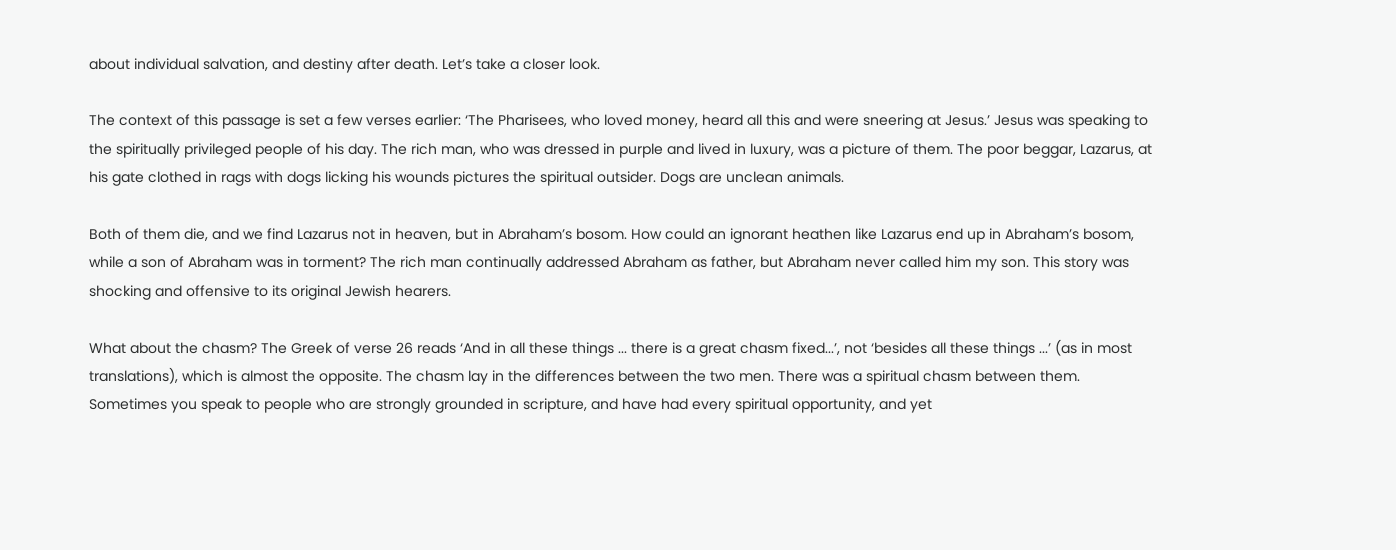about individual salvation, and destiny after death. Let’s take a closer look.

The context of this passage is set a few verses earlier: ‘The Pharisees, who loved money, heard all this and were sneering at Jesus.’ Jesus was speaking to the spiritually privileged people of his day. The rich man, who was dressed in purple and lived in luxury, was a picture of them. The poor beggar, Lazarus, at his gate clothed in rags with dogs licking his wounds pictures the spiritual outsider. Dogs are unclean animals.

Both of them die, and we find Lazarus not in heaven, but in Abraham’s bosom. How could an ignorant heathen like Lazarus end up in Abraham’s bosom, while a son of Abraham was in torment? The rich man continually addressed Abraham as father, but Abraham never called him my son. This story was shocking and offensive to its original Jewish hearers.

What about the chasm? The Greek of verse 26 reads ‘And in all these things ... there is a great chasm fixed...’, not ‘besides all these things ...’ (as in most translations), which is almost the opposite. The chasm lay in the differences between the two men. There was a spiritual chasm between them. Sometimes you speak to people who are strongly grounded in scripture, and have had every spiritual opportunity, and yet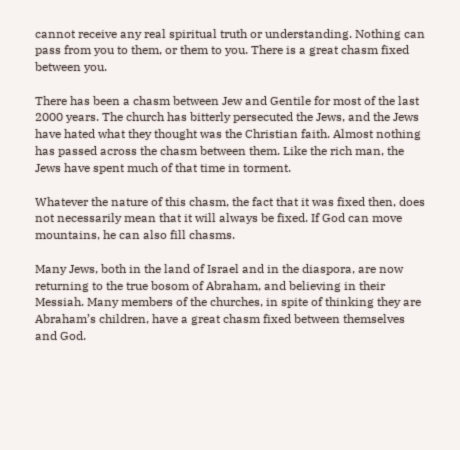cannot receive any real spiritual truth or understanding. Nothing can pass from you to them, or them to you. There is a great chasm fixed between you.

There has been a chasm between Jew and Gentile for most of the last 2000 years. The church has bitterly persecuted the Jews, and the Jews have hated what they thought was the Christian faith. Almost nothing has passed across the chasm between them. Like the rich man, the Jews have spent much of that time in torment.

Whatever the nature of this chasm, the fact that it was fixed then, does not necessarily mean that it will always be fixed. If God can move mountains, he can also fill chasms.

Many Jews, both in the land of Israel and in the diaspora, are now returning to the true bosom of Abraham, and believing in their Messiah. Many members of the churches, in spite of thinking they are Abraham’s children, have a great chasm fixed between themselves and God.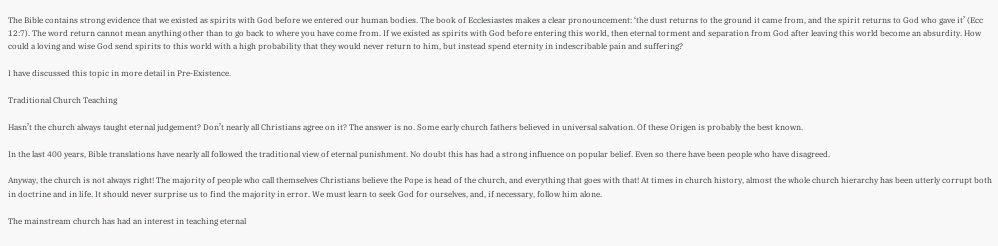The Bible contains strong evidence that we existed as spirits with God before we entered our human bodies. The book of Ecclesiastes makes a clear pronouncement: ‘the dust returns to the ground it came from, and the spirit returns to God who gave it’ (Ecc 12:7). The word return cannot mean anything other than to go back to where you have come from. If we existed as spirits with God before entering this world, then eternal torment and separation from God after leaving this world become an absurdity. How could a loving and wise God send spirits to this world with a high probability that they would never return to him, but instead spend eternity in indescribable pain and suffering?

I have discussed this topic in more detail in Pre-Existence.

Traditional Church Teaching

Hasn’t the church always taught eternal judgement? Don’t nearly all Christians agree on it? The answer is no. Some early church fathers believed in universal salvation. Of these Origen is probably the best known.

In the last 400 years, Bible translations have nearly all followed the traditional view of eternal punishment. No doubt this has had a strong influence on popular belief. Even so there have been people who have disagreed.

Anyway, the church is not always right! The majority of people who call themselves Christians believe the Pope is head of the church, and everything that goes with that! At times in church history, almost the whole church hierarchy has been utterly corrupt both in doctrine and in life. It should never surprise us to find the majority in error. We must learn to seek God for ourselves, and, if necessary, follow him alone.

The mainstream church has had an interest in teaching eternal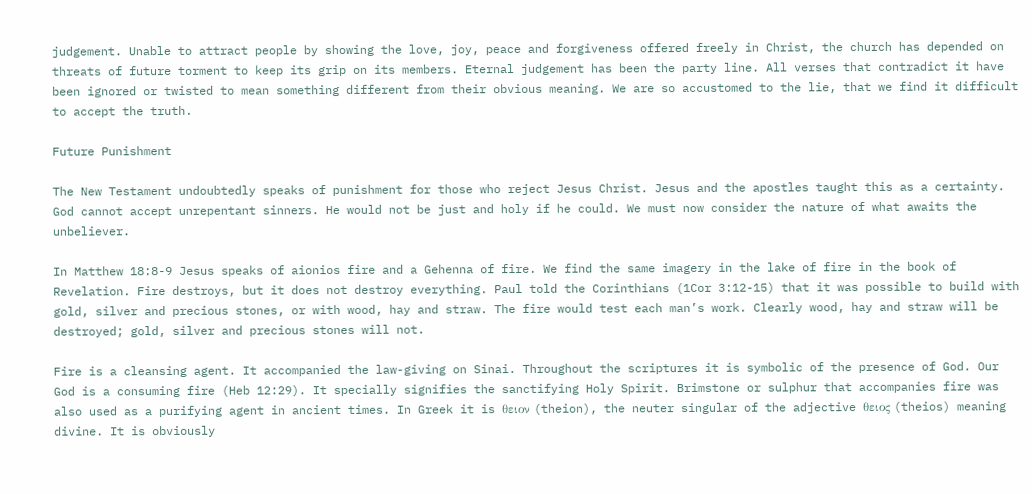judgement. Unable to attract people by showing the love, joy, peace and forgiveness offered freely in Christ, the church has depended on threats of future torment to keep its grip on its members. Eternal judgement has been the party line. All verses that contradict it have been ignored or twisted to mean something different from their obvious meaning. We are so accustomed to the lie, that we find it difficult to accept the truth.

Future Punishment

The New Testament undoubtedly speaks of punishment for those who reject Jesus Christ. Jesus and the apostles taught this as a certainty. God cannot accept unrepentant sinners. He would not be just and holy if he could. We must now consider the nature of what awaits the unbeliever.

In Matthew 18:8-9 Jesus speaks of aionios fire and a Gehenna of fire. We find the same imagery in the lake of fire in the book of Revelation. Fire destroys, but it does not destroy everything. Paul told the Corinthians (1Cor 3:12-15) that it was possible to build with gold, silver and precious stones, or with wood, hay and straw. The fire would test each man’s work. Clearly wood, hay and straw will be destroyed; gold, silver and precious stones will not.

Fire is a cleansing agent. It accompanied the law-giving on Sinai. Throughout the scriptures it is symbolic of the presence of God. Our God is a consuming fire (Heb 12:29). It specially signifies the sanctifying Holy Spirit. Brimstone or sulphur that accompanies fire was also used as a purifying agent in ancient times. In Greek it is θειον (theion), the neuter singular of the adjective θειος (theios) meaning divine. It is obviously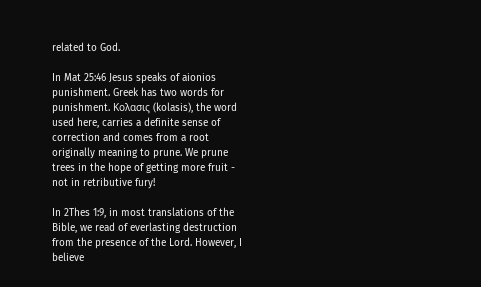related to God.

In Mat 25:46 Jesus speaks of aionios punishment. Greek has two words for punishment. Κολασις (kolasis), the word used here, carries a definite sense of correction and comes from a root originally meaning to prune. We prune trees in the hope of getting more fruit - not in retributive fury!

In 2Thes 1:9, in most translations of the Bible, we read of everlasting destruction from the presence of the Lord. However, I believe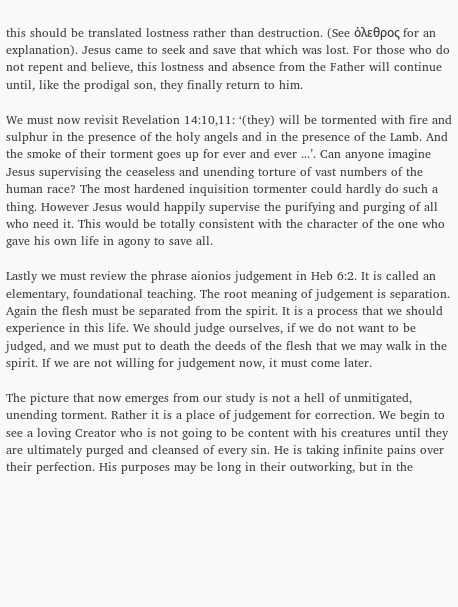this should be translated lostness rather than destruction. (See ὀλεθρος for an explanation). Jesus came to seek and save that which was lost. For those who do not repent and believe, this lostness and absence from the Father will continue until, like the prodigal son, they finally return to him.

We must now revisit Revelation 14:10,11: ‘(they) will be tormented with fire and sulphur in the presence of the holy angels and in the presence of the Lamb. And the smoke of their torment goes up for ever and ever ...’. Can anyone imagine Jesus supervising the ceaseless and unending torture of vast numbers of the human race? The most hardened inquisition tormenter could hardly do such a thing. However Jesus would happily supervise the purifying and purging of all who need it. This would be totally consistent with the character of the one who gave his own life in agony to save all.

Lastly we must review the phrase aionios judgement in Heb 6:2. It is called an elementary, foundational teaching. The root meaning of judgement is separation. Again the flesh must be separated from the spirit. It is a process that we should experience in this life. We should judge ourselves, if we do not want to be judged, and we must put to death the deeds of the flesh that we may walk in the spirit. If we are not willing for judgement now, it must come later.

The picture that now emerges from our study is not a hell of unmitigated, unending torment. Rather it is a place of judgement for correction. We begin to see a loving Creator who is not going to be content with his creatures until they are ultimately purged and cleansed of every sin. He is taking infinite pains over their perfection. His purposes may be long in their outworking, but in the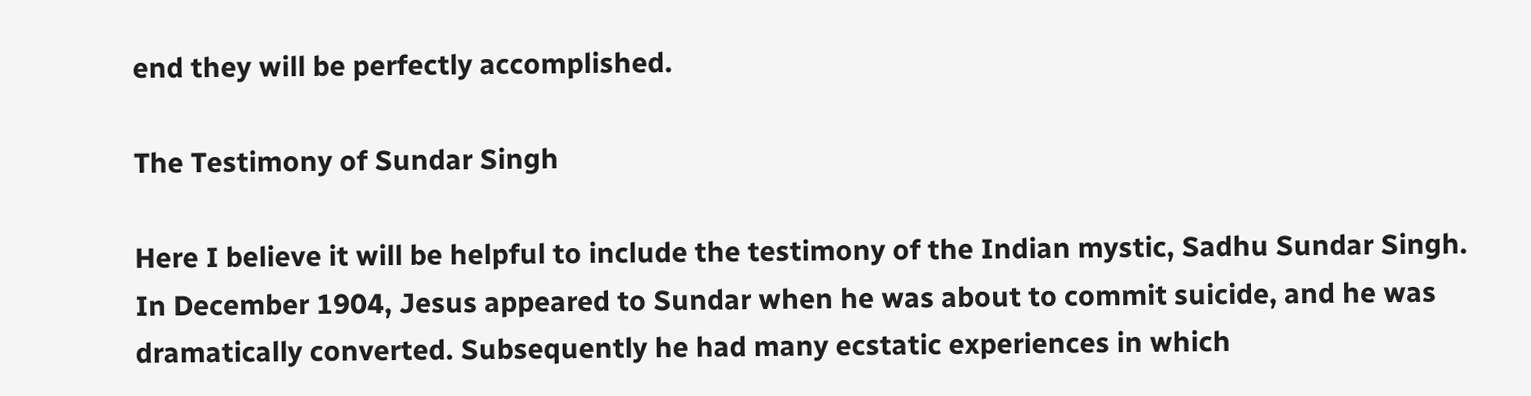end they will be perfectly accomplished.

The Testimony of Sundar Singh

Here I believe it will be helpful to include the testimony of the Indian mystic, Sadhu Sundar Singh. In December 1904, Jesus appeared to Sundar when he was about to commit suicide, and he was dramatically converted. Subsequently he had many ecstatic experiences in which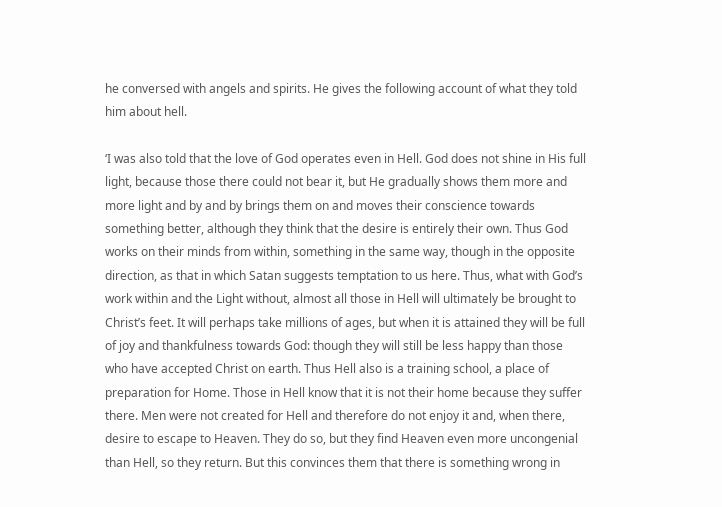he conversed with angels and spirits. He gives the following account of what they told him about hell.

‘I was also told that the love of God operates even in Hell. God does not shine in His full light, because those there could not bear it, but He gradually shows them more and more light and by and by brings them on and moves their conscience towards something better, although they think that the desire is entirely their own. Thus God works on their minds from within, something in the same way, though in the opposite direction, as that in which Satan suggests temptation to us here. Thus, what with God’s work within and the Light without, almost all those in Hell will ultimately be brought to Christ’s feet. It will perhaps take millions of ages, but when it is attained they will be full of joy and thankfulness towards God: though they will still be less happy than those who have accepted Christ on earth. Thus Hell also is a training school, a place of preparation for Home. Those in Hell know that it is not their home because they suffer there. Men were not created for Hell and therefore do not enjoy it and, when there, desire to escape to Heaven. They do so, but they find Heaven even more uncongenial than Hell, so they return. But this convinces them that there is something wrong in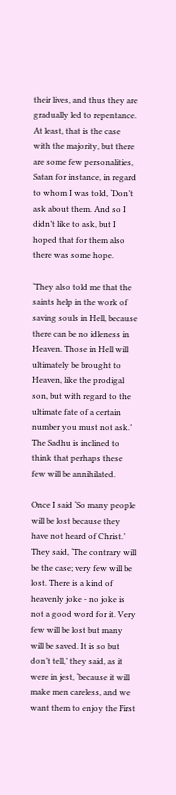their lives, and thus they are gradually led to repentance. At least, that is the case with the majority, but there are some few personalities, Satan for instance, in regard to whom I was told, ‘Don’t ask about them. And so I didn’t like to ask, but I hoped that for them also there was some hope.

‘They also told me that the saints help in the work of saving souls in Hell, because there can be no idleness in Heaven. Those in Hell will ultimately be brought to Heaven, like the prodigal son, but with regard to the ultimate fate of a certain number you must not ask.’ The Sadhu is inclined to think that perhaps these few will be annihilated.

Once I said ‘So many people will be lost because they have not heard of Christ.’ They said, ‘The contrary will be the case; very few will be lost. There is a kind of heavenly joke - no joke is not a good word for it. Very few will be lost but many will be saved. It is so but don’t tell,’ they said, as it were in jest, ‘because it will make men careless, and we want them to enjoy the First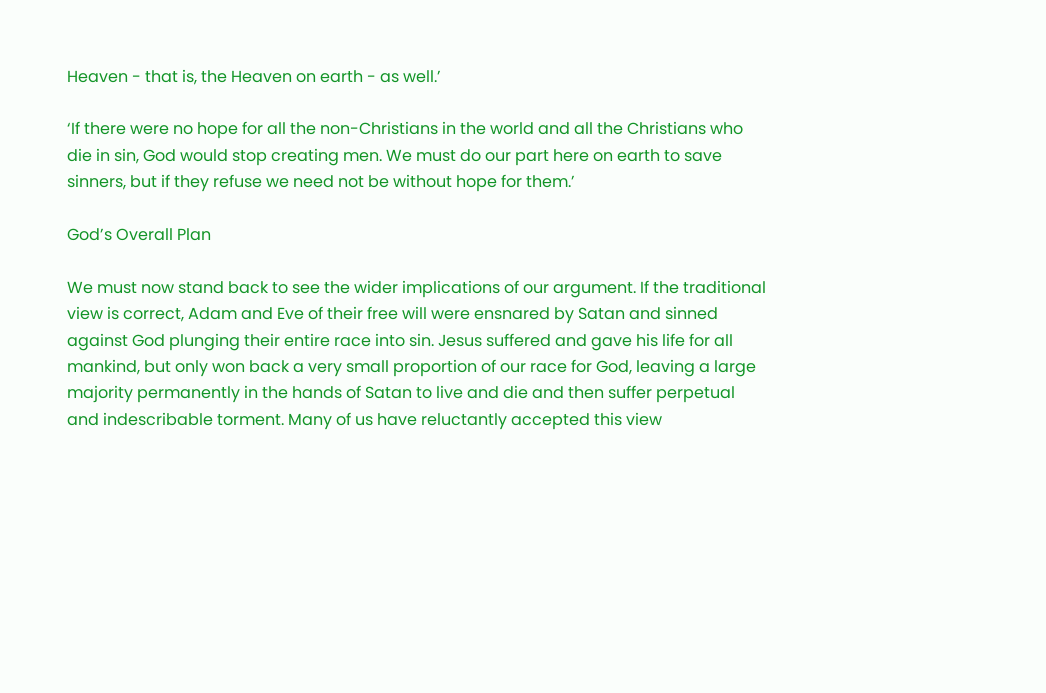Heaven - that is, the Heaven on earth - as well.’

‘If there were no hope for all the non-Christians in the world and all the Christians who die in sin, God would stop creating men. We must do our part here on earth to save sinners, but if they refuse we need not be without hope for them.’

God’s Overall Plan

We must now stand back to see the wider implications of our argument. If the traditional view is correct, Adam and Eve of their free will were ensnared by Satan and sinned against God plunging their entire race into sin. Jesus suffered and gave his life for all mankind, but only won back a very small proportion of our race for God, leaving a large majority permanently in the hands of Satan to live and die and then suffer perpetual and indescribable torment. Many of us have reluctantly accepted this view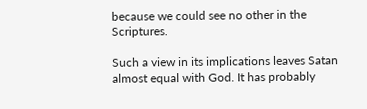because we could see no other in the Scriptures.

Such a view in its implications leaves Satan almost equal with God. It has probably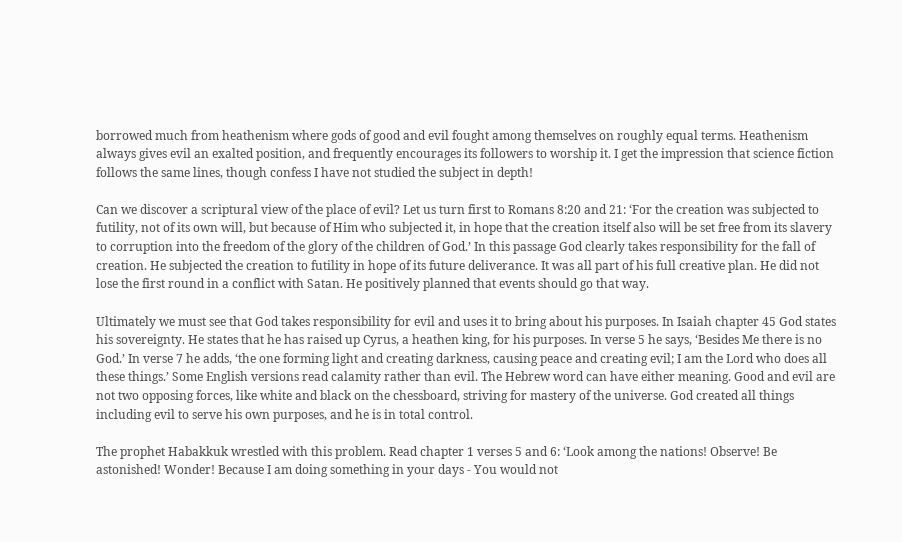borrowed much from heathenism where gods of good and evil fought among themselves on roughly equal terms. Heathenism always gives evil an exalted position, and frequently encourages its followers to worship it. I get the impression that science fiction follows the same lines, though confess I have not studied the subject in depth!

Can we discover a scriptural view of the place of evil? Let us turn first to Romans 8:20 and 21: ‘For the creation was subjected to futility, not of its own will, but because of Him who subjected it, in hope that the creation itself also will be set free from its slavery to corruption into the freedom of the glory of the children of God.’ In this passage God clearly takes responsibility for the fall of creation. He subjected the creation to futility in hope of its future deliverance. It was all part of his full creative plan. He did not lose the first round in a conflict with Satan. He positively planned that events should go that way.

Ultimately we must see that God takes responsibility for evil and uses it to bring about his purposes. In Isaiah chapter 45 God states his sovereignty. He states that he has raised up Cyrus, a heathen king, for his purposes. In verse 5 he says, ‘Besides Me there is no God.’ In verse 7 he adds, ‘the one forming light and creating darkness, causing peace and creating evil; I am the Lord who does all these things.’ Some English versions read calamity rather than evil. The Hebrew word can have either meaning. Good and evil are not two opposing forces, like white and black on the chessboard, striving for mastery of the universe. God created all things including evil to serve his own purposes, and he is in total control.

The prophet Habakkuk wrestled with this problem. Read chapter 1 verses 5 and 6: ‘Look among the nations! Observe! Be astonished! Wonder! Because I am doing something in your days - You would not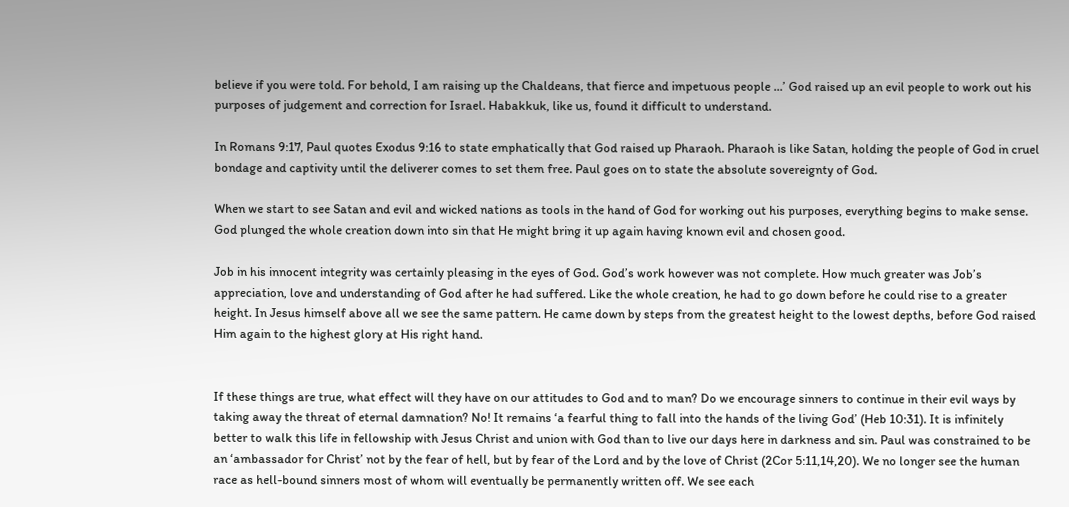believe if you were told. For behold, I am raising up the Chaldeans, that fierce and impetuous people ...’ God raised up an evil people to work out his purposes of judgement and correction for Israel. Habakkuk, like us, found it difficult to understand.

In Romans 9:17, Paul quotes Exodus 9:16 to state emphatically that God raised up Pharaoh. Pharaoh is like Satan, holding the people of God in cruel bondage and captivity until the deliverer comes to set them free. Paul goes on to state the absolute sovereignty of God.

When we start to see Satan and evil and wicked nations as tools in the hand of God for working out his purposes, everything begins to make sense. God plunged the whole creation down into sin that He might bring it up again having known evil and chosen good.

Job in his innocent integrity was certainly pleasing in the eyes of God. God’s work however was not complete. How much greater was Job’s appreciation, love and understanding of God after he had suffered. Like the whole creation, he had to go down before he could rise to a greater height. In Jesus himself above all we see the same pattern. He came down by steps from the greatest height to the lowest depths, before God raised Him again to the highest glory at His right hand.


If these things are true, what effect will they have on our attitudes to God and to man? Do we encourage sinners to continue in their evil ways by taking away the threat of eternal damnation? No! It remains ‘a fearful thing to fall into the hands of the living God’ (Heb 10:31). It is infinitely better to walk this life in fellowship with Jesus Christ and union with God than to live our days here in darkness and sin. Paul was constrained to be an ‘ambassador for Christ’ not by the fear of hell, but by fear of the Lord and by the love of Christ (2Cor 5:11,14,20). We no longer see the human race as hell-bound sinners most of whom will eventually be permanently written off. We see each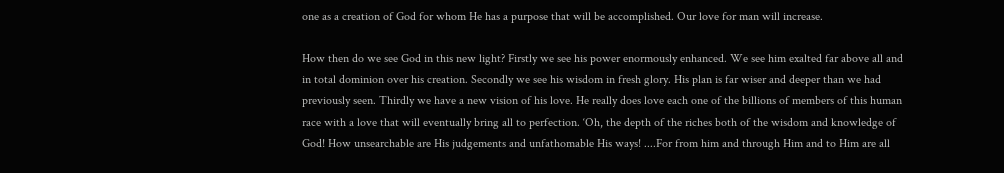one as a creation of God for whom He has a purpose that will be accomplished. Our love for man will increase.

How then do we see God in this new light? Firstly we see his power enormously enhanced. We see him exalted far above all and in total dominion over his creation. Secondly we see his wisdom in fresh glory. His plan is far wiser and deeper than we had previously seen. Thirdly we have a new vision of his love. He really does love each one of the billions of members of this human race with a love that will eventually bring all to perfection. ‘Oh, the depth of the riches both of the wisdom and knowledge of God! How unsearchable are His judgements and unfathomable His ways! ....For from him and through Him and to Him are all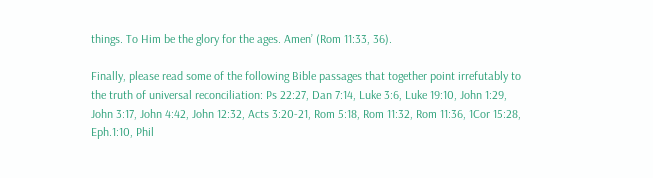things. To Him be the glory for the ages. Amen’ (Rom 11:33, 36).

Finally, please read some of the following Bible passages that together point irrefutably to the truth of universal reconciliation: Ps 22:27, Dan 7:14, Luke 3:6, Luke 19:10, John 1:29, John 3:17, John 4:42, John 12:32, Acts 3:20-21, Rom 5:18, Rom 11:32, Rom 11:36, 1Cor 15:28, Eph.1:10, Phil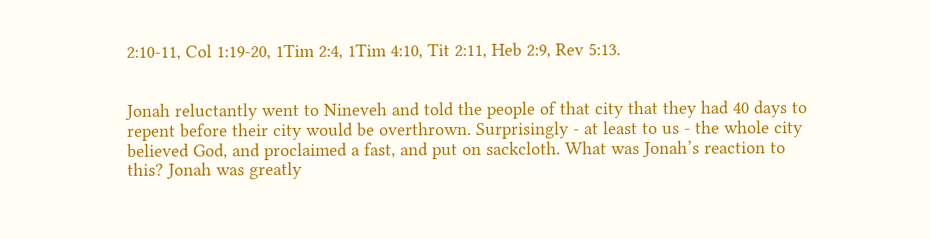2:10-11, Col 1:19-20, 1Tim 2:4, 1Tim 4:10, Tit 2:11, Heb 2:9, Rev 5:13.


Jonah reluctantly went to Nineveh and told the people of that city that they had 40 days to repent before their city would be overthrown. Surprisingly - at least to us - the whole city believed God, and proclaimed a fast, and put on sackcloth. What was Jonah’s reaction to this? Jonah was greatly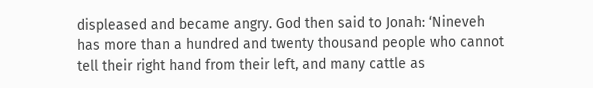displeased and became angry. God then said to Jonah: ‘Nineveh has more than a hundred and twenty thousand people who cannot tell their right hand from their left, and many cattle as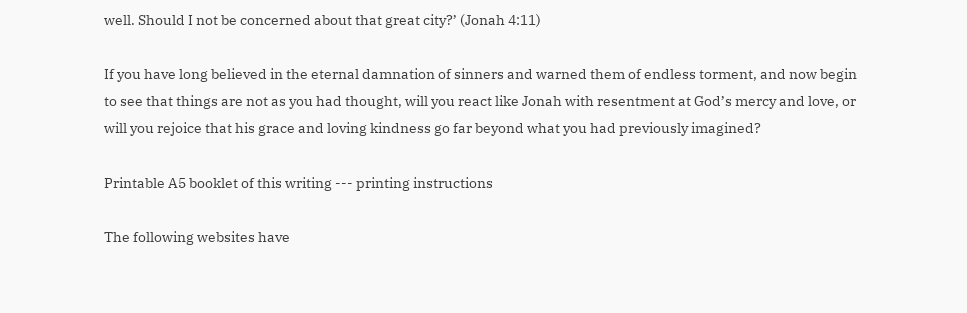well. Should I not be concerned about that great city?’ (Jonah 4:11)

If you have long believed in the eternal damnation of sinners and warned them of endless torment, and now begin to see that things are not as you had thought, will you react like Jonah with resentment at God’s mercy and love, or will you rejoice that his grace and loving kindness go far beyond what you had previously imagined?

Printable A5 booklet of this writing --- printing instructions

The following websites have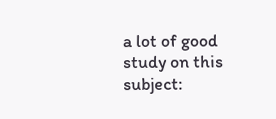a lot of good study on this subject: